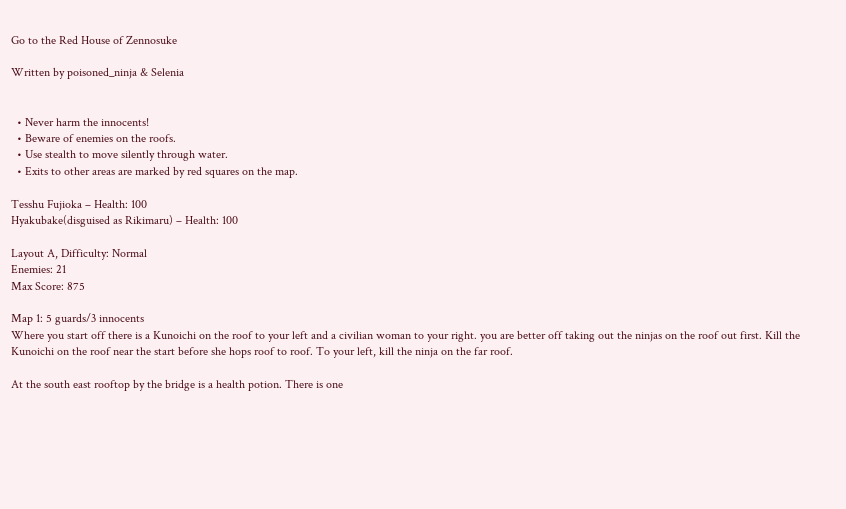Go to the Red House of Zennosuke

Written by poisoned_ninja & Selenia


  • Never harm the innocents!
  • Beware of enemies on the roofs.
  • Use stealth to move silently through water.
  • Exits to other areas are marked by red squares on the map.

Tesshu Fujioka – Health: 100
Hyakubake(disguised as Rikimaru) – Health: 100

Layout A, Difficulty: Normal
Enemies: 21
Max Score: 875

Map 1: 5 guards/3 innocents
Where you start off there is a Kunoichi on the roof to your left and a civilian woman to your right. you are better off taking out the ninjas on the roof out first. Kill the Kunoichi on the roof near the start before she hops roof to roof. To your left, kill the ninja on the far roof.

At the south east rooftop by the bridge is a health potion. There is one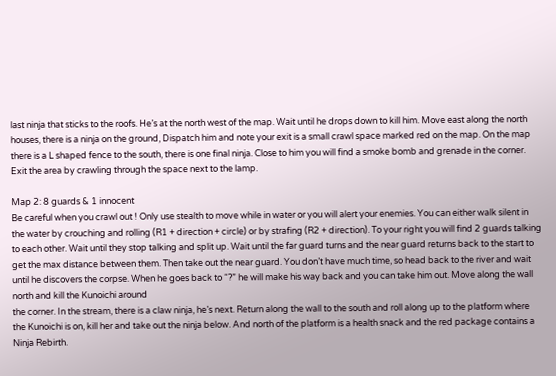last ninja that sticks to the roofs. He’s at the north west of the map. Wait until he drops down to kill him. Move east along the north houses, there is a ninja on the ground, Dispatch him and note your exit is a small crawl space marked red on the map. On the map there is a L shaped fence to the south, there is one final ninja. Close to him you will find a smoke bomb and grenade in the corner. Exit the area by crawling through the space next to the lamp.

Map 2: 8 guards & 1 innocent
Be careful when you crawl out ! Only use stealth to move while in water or you will alert your enemies. You can either walk silent in the water by crouching and rolling (R1 + direction + circle) or by strafing (R2 + direction). To your right you will find 2 guards talking to each other. Wait until they stop talking and split up. Wait until the far guard turns and the near guard returns back to the start to get the max distance between them. Then take out the near guard. You don’t have much time, so head back to the river and wait until he discovers the corpse. When he goes back to “?” he will make his way back and you can take him out. Move along the wall north and kill the Kunoichi around
the corner. In the stream, there is a claw ninja, he’s next. Return along the wall to the south and roll along up to the platform where the Kunoichi is on, kill her and take out the ninja below. And north of the platform is a health snack and the red package contains a Ninja Rebirth.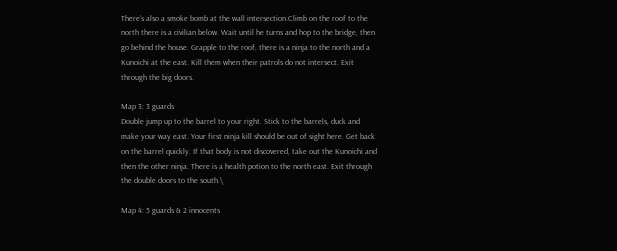There’s also a smoke bomb at the wall intersection.Climb on the roof to the north there is a civilian below. Wait until he turns and hop to the bridge, then go behind the house. Grapple to the roof, there is a ninja to the north and a Kunoichi at the east. Kill them when their patrols do not intersect. Exit through the big doors.

Map 3: 3 guards
Double jump up to the barrel to your right. Stick to the barrels, duck and make your way east. Your first ninja kill should be out of sight here. Get back on the barrel quickly. If that body is not discovered, take out the Kunoichi and then the other ninja. There is a health potion to the north east. Exit through the double doors to the south.\

Map 4: 5 guards & 2 innocents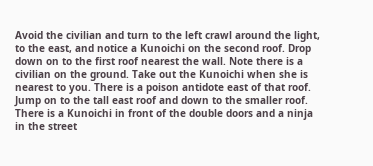Avoid the civilian and turn to the left crawl around the light, to the east, and notice a Kunoichi on the second roof. Drop down on to the first roof nearest the wall. Note there is a civilian on the ground. Take out the Kunoichi when she is nearest to you. There is a poison antidote east of that roof. Jump on to the tall east roof and down to the smaller roof. There is a Kunoichi in front of the double doors and a ninja in the street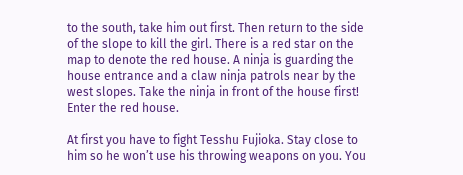to the south, take him out first. Then return to the side of the slope to kill the girl. There is a red star on the map to denote the red house. A ninja is guarding the house entrance and a claw ninja patrols near by the west slopes. Take the ninja in front of the house first! Enter the red house.

At first you have to fight Tesshu Fujioka. Stay close to him so he won’t use his throwing weapons on you. You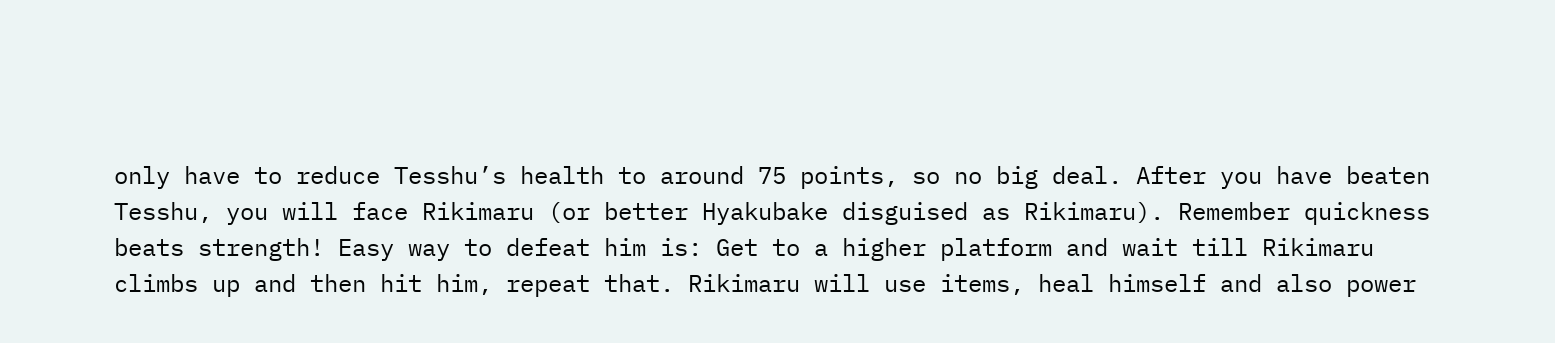only have to reduce Tesshu’s health to around 75 points, so no big deal. After you have beaten Tesshu, you will face Rikimaru (or better Hyakubake disguised as Rikimaru). Remember quickness beats strength! Easy way to defeat him is: Get to a higher platform and wait till Rikimaru climbs up and then hit him, repeat that. Rikimaru will use items, heal himself and also power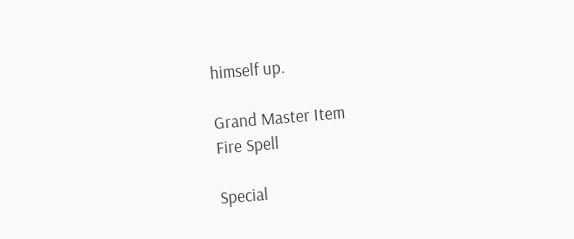himself up.

Grand Master Item
Fire Spell

Special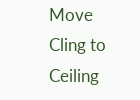Move
Cling to Ceiling